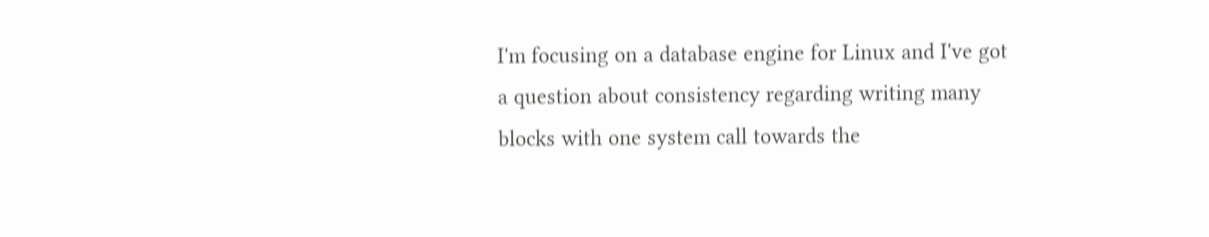I'm focusing on a database engine for Linux and I've got a question about consistency regarding writing many blocks with one system call towards the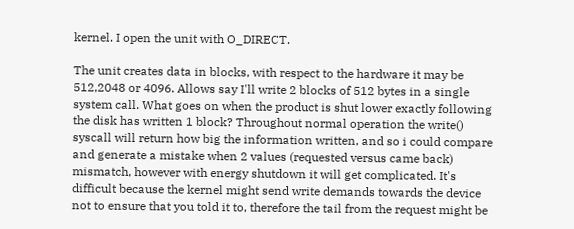kernel. I open the unit with O_DIRECT.

The unit creates data in blocks, with respect to the hardware it may be 512,2048 or 4096. Allows say I'll write 2 blocks of 512 bytes in a single system call. What goes on when the product is shut lower exactly following the disk has written 1 block? Throughout normal operation the write() syscall will return how big the information written, and so i could compare and generate a mistake when 2 values (requested versus came back) mismatch, however with energy shutdown it will get complicated. It's difficult because the kernel might send write demands towards the device not to ensure that you told it to, therefore the tail from the request might be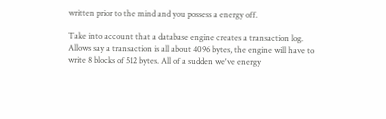written prior to the mind and you possess a energy off.

Take into account that a database engine creates a transaction log. Allows say a transaction is all about 4096 bytes, the engine will have to write 8 blocks of 512 bytes. All of a sudden we've energy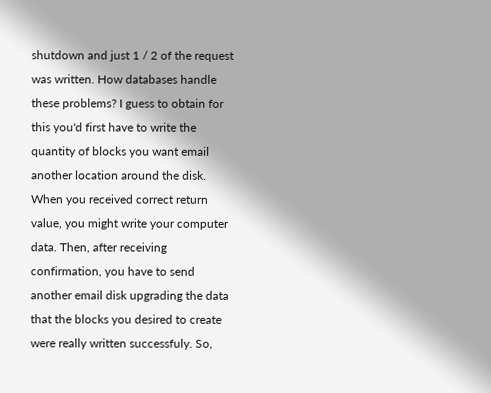shutdown and just 1 / 2 of the request was written. How databases handle these problems? I guess to obtain for this you'd first have to write the quantity of blocks you want email another location around the disk. When you received correct return value, you might write your computer data. Then, after receiving confirmation, you have to send another email disk upgrading the data that the blocks you desired to create were really written successfuly. So,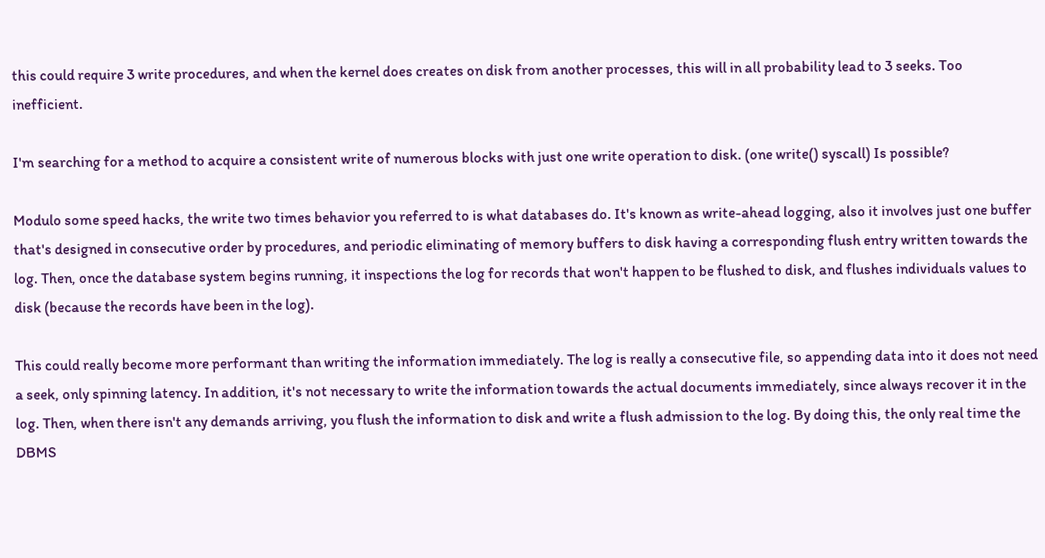this could require 3 write procedures, and when the kernel does creates on disk from another processes, this will in all probability lead to 3 seeks. Too inefficient.

I'm searching for a method to acquire a consistent write of numerous blocks with just one write operation to disk. (one write() syscall) Is possible?

Modulo some speed hacks, the write two times behavior you referred to is what databases do. It's known as write-ahead logging, also it involves just one buffer that's designed in consecutive order by procedures, and periodic eliminating of memory buffers to disk having a corresponding flush entry written towards the log. Then, once the database system begins running, it inspections the log for records that won't happen to be flushed to disk, and flushes individuals values to disk (because the records have been in the log).

This could really become more performant than writing the information immediately. The log is really a consecutive file, so appending data into it does not need a seek, only spinning latency. In addition, it's not necessary to write the information towards the actual documents immediately, since always recover it in the log. Then, when there isn't any demands arriving, you flush the information to disk and write a flush admission to the log. By doing this, the only real time the DBMS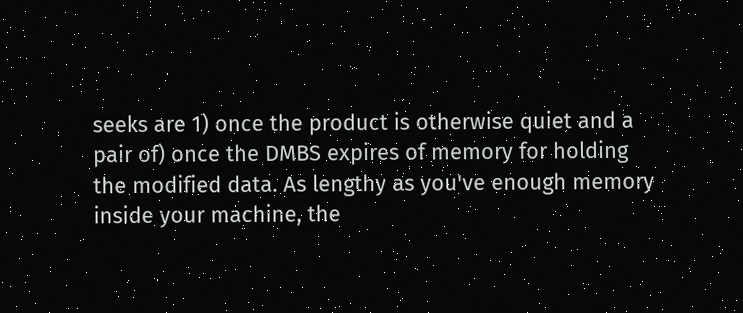seeks are 1) once the product is otherwise quiet and a pair of) once the DMBS expires of memory for holding the modified data. As lengthy as you've enough memory inside your machine, the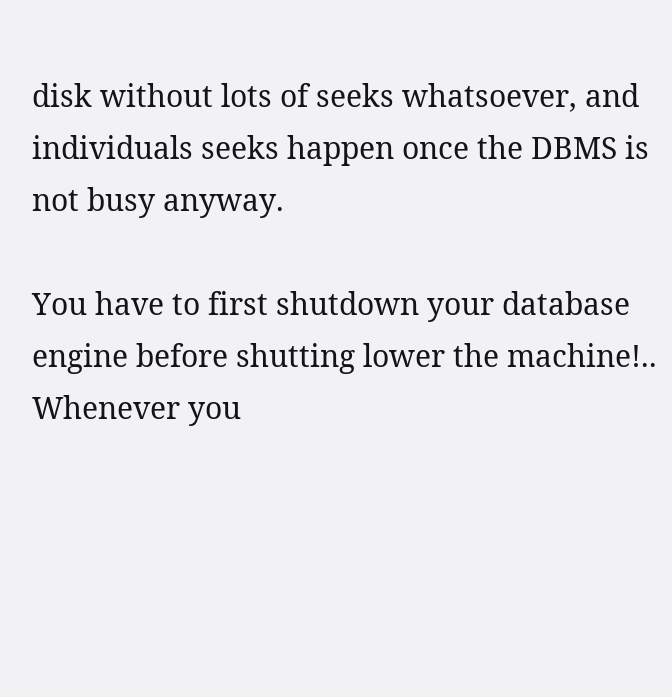disk without lots of seeks whatsoever, and individuals seeks happen once the DBMS is not busy anyway.

You have to first shutdown your database engine before shutting lower the machine!.. Whenever you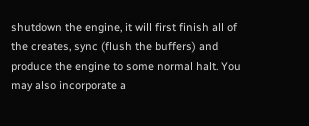shutdown the engine, it will first finish all of the creates, sync (flush the buffers) and produce the engine to some normal halt. You may also incorporate a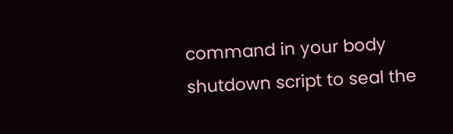command in your body shutdown script to seal the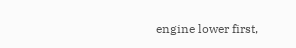engine lower first,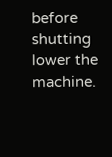before shutting lower the machine.